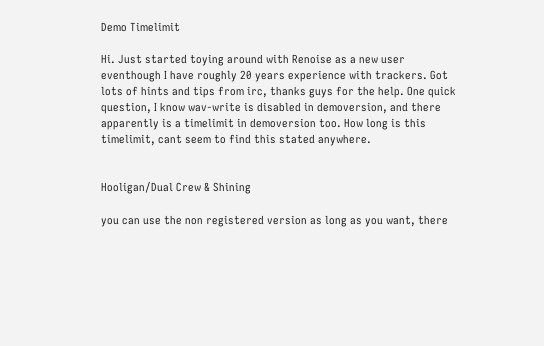Demo Timelimit

Hi. Just started toying around with Renoise as a new user eventhough I have roughly 20 years experience with trackers. Got lots of hints and tips from irc, thanks guys for the help. One quick question, I know wav-write is disabled in demoversion, and there apparently is a timelimit in demoversion too. How long is this timelimit, cant seem to find this stated anywhere.


Hooligan/Dual Crew & Shining

you can use the non registered version as long as you want, there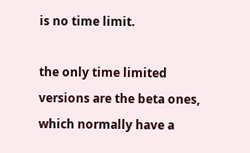is no time limit.

the only time limited versions are the beta ones, which normally have a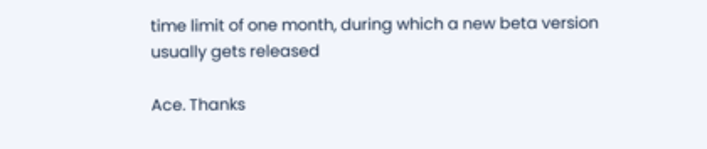time limit of one month, during which a new beta version usually gets released

Ace. Thanks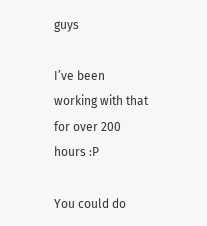guys

I’ve been working with that for over 200 hours :P

You could do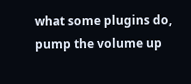what some plugins do, pump the volume up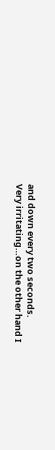and down every two seconds.
Very irritating…on the other hand I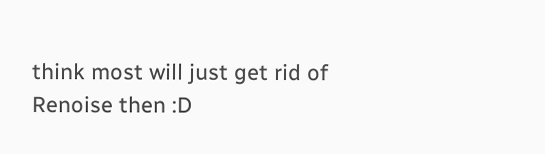think most will just get rid of Renoise then :D